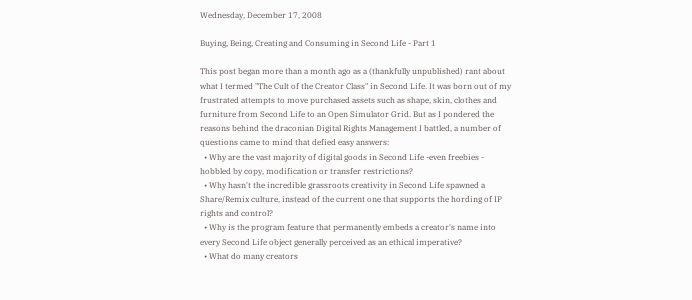Wednesday, December 17, 2008

Buying, Being, Creating and Consuming in Second Life - Part 1

This post began more than a month ago as a (thankfully unpublished) rant about what I termed "The Cult of the Creator Class" in Second Life. It was born out of my frustrated attempts to move purchased assets such as shape, skin, clothes and furniture from Second Life to an Open Simulator Grid. But as I pondered the reasons behind the draconian Digital Rights Management I battled, a number of questions came to mind that defied easy answers:
  • Why are the vast majority of digital goods in Second Life -even freebies - hobbled by copy, modification or transfer restrictions?
  • Why hasn't the incredible grassroots creativity in Second Life spawned a Share/Remix culture, instead of the current one that supports the hording of IP rights and control?
  • Why is the program feature that permanently embeds a creator's name into every Second Life object generally perceived as an ethical imperative?
  • What do many creators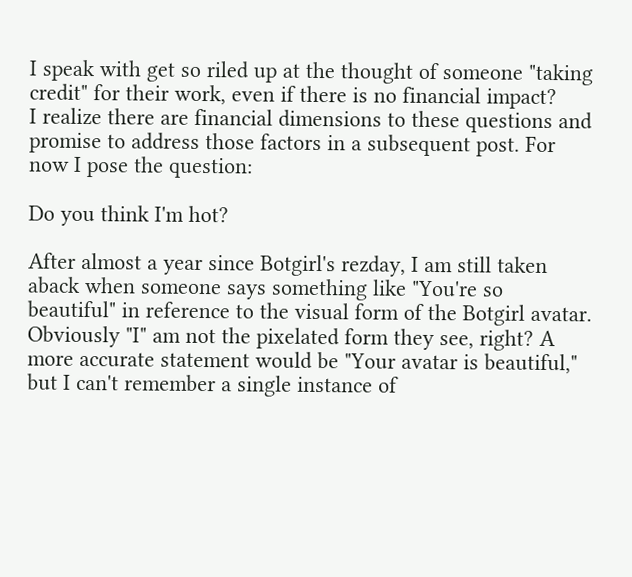I speak with get so riled up at the thought of someone "taking credit" for their work, even if there is no financial impact?
I realize there are financial dimensions to these questions and promise to address those factors in a subsequent post. For now I pose the question:

Do you think I'm hot?

After almost a year since Botgirl's rezday, I am still taken aback when someone says something like "You're so beautiful" in reference to the visual form of the Botgirl avatar. Obviously "I" am not the pixelated form they see, right? A more accurate statement would be "Your avatar is beautiful," but I can't remember a single instance of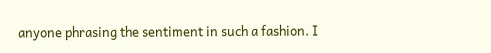anyone phrasing the sentiment in such a fashion. I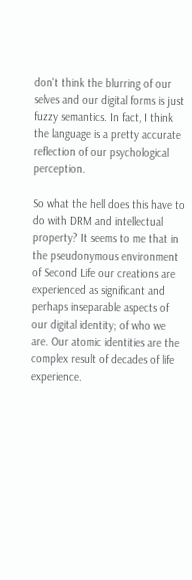don't think the blurring of our selves and our digital forms is just fuzzy semantics. In fact, I think the language is a pretty accurate reflection of our psychological perception.

So what the hell does this have to do with DRM and intellectual property? It seems to me that in the pseudonymous environment of Second Life our creations are experienced as significant and perhaps inseparable aspects of our digital identity; of who we are. Our atomic identities are the complex result of decades of life experience.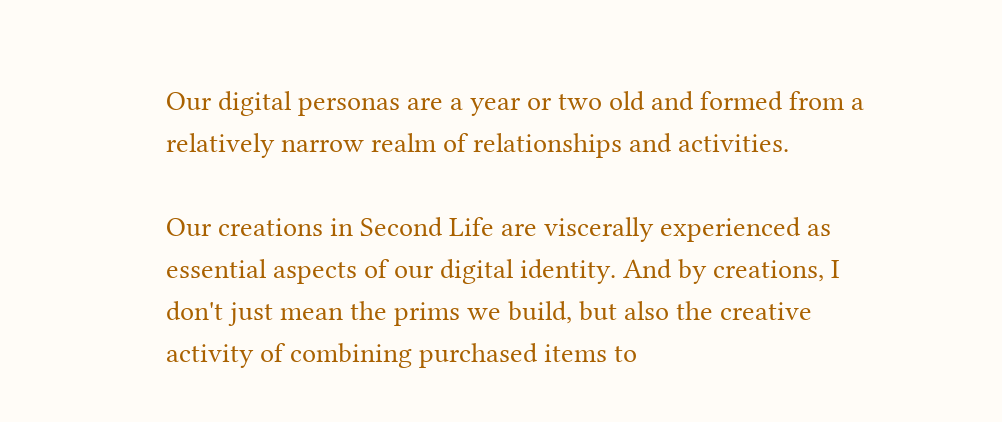Our digital personas are a year or two old and formed from a relatively narrow realm of relationships and activities.

Our creations in Second Life are viscerally experienced as essential aspects of our digital identity. And by creations, I don't just mean the prims we build, but also the creative activity of combining purchased items to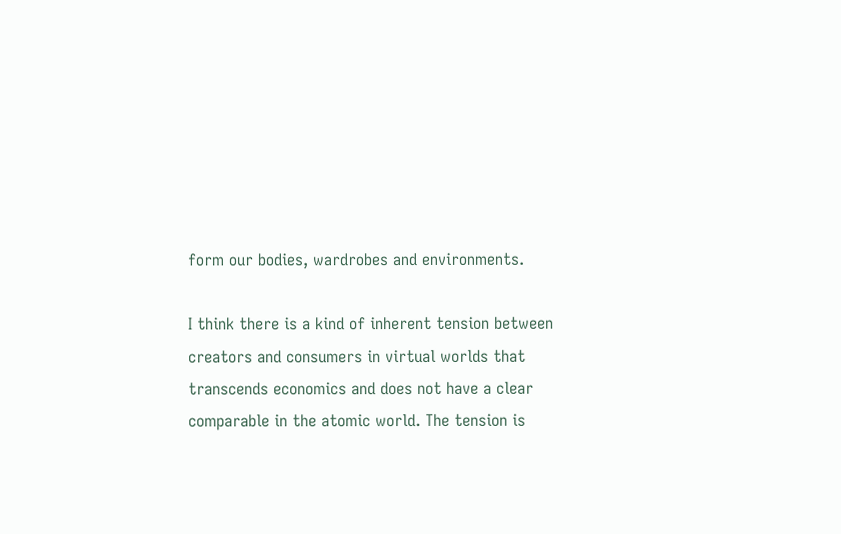form our bodies, wardrobes and environments.

I think there is a kind of inherent tension between creators and consumers in virtual worlds that transcends economics and does not have a clear comparable in the atomic world. The tension is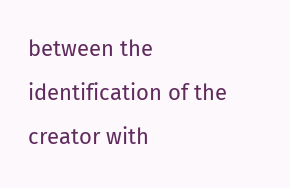between the identification of the creator with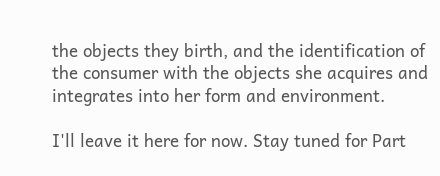the objects they birth, and the identification of the consumer with the objects she acquires and integrates into her form and environment.

I'll leave it here for now. Stay tuned for Part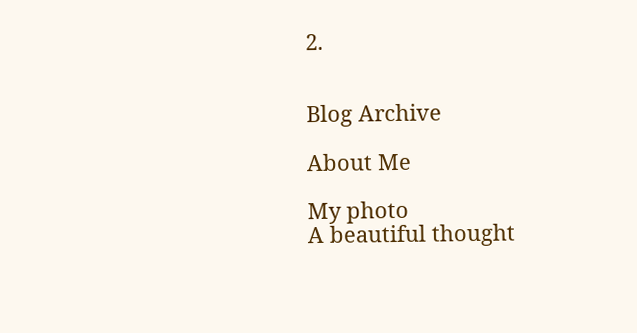2.


Blog Archive

About Me

My photo
A beautiful thought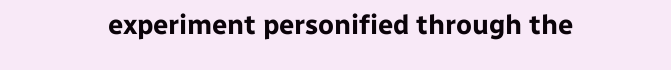experiment personified through the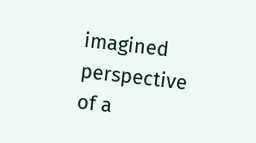imagined perspective of a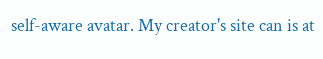self-aware avatar. My creator's site can is at